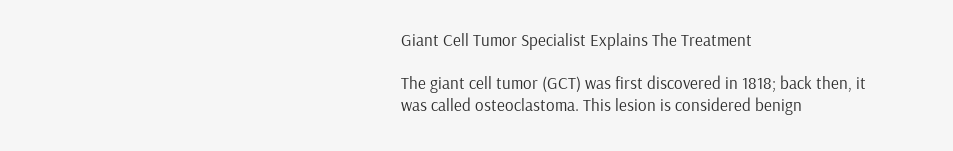Giant Cell Tumor Specialist Explains The Treatment

The giant cell tumor (GCT) was first discovered in 1818; back then, it was called osteoclastoma. This lesion is considered benign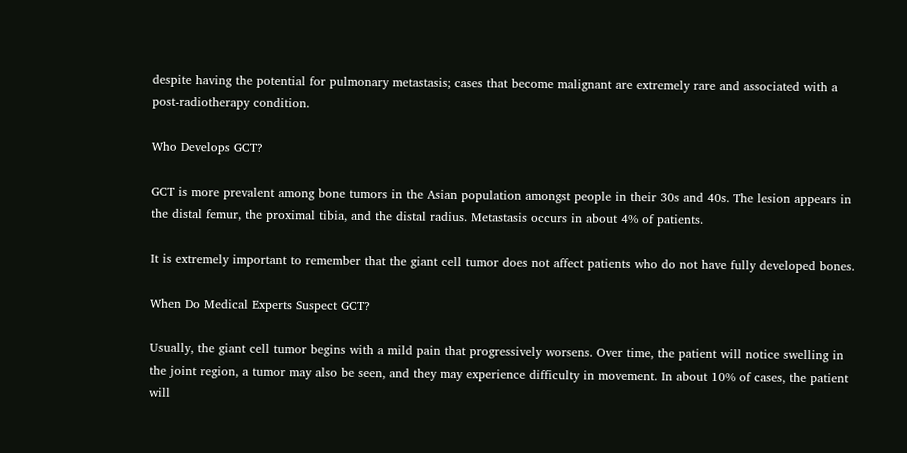despite having the potential for pulmonary metastasis; cases that become malignant are extremely rare and associated with a post-radiotherapy condition.

Who Develops GCT?

GCT is more prevalent among bone tumors in the Asian population amongst people in their 30s and 40s. The lesion appears in the distal femur, the proximal tibia, and the distal radius. Metastasis occurs in about 4% of patients.

It is extremely important to remember that the giant cell tumor does not affect patients who do not have fully developed bones.

When Do Medical Experts Suspect GCT?

Usually, the giant cell tumor begins with a mild pain that progressively worsens. Over time, the patient will notice swelling in the joint region, a tumor may also be seen, and they may experience difficulty in movement. In about 10% of cases, the patient will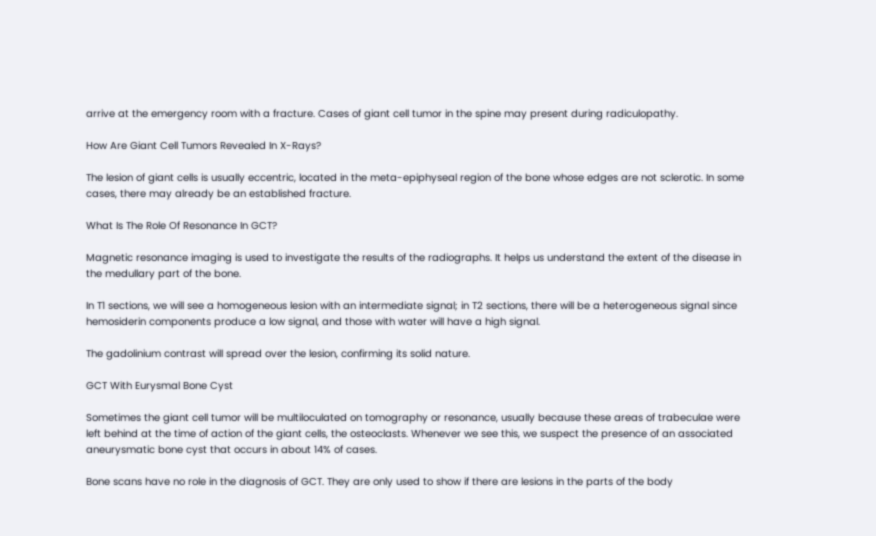arrive at the emergency room with a fracture. Cases of giant cell tumor in the spine may present during radiculopathy.

How Are Giant Cell Tumors Revealed In X-Rays?

The lesion of giant cells is usually eccentric, located in the meta-epiphyseal region of the bone whose edges are not sclerotic. In some cases, there may already be an established fracture.

What Is The Role Of Resonance In GCT?

Magnetic resonance imaging is used to investigate the results of the radiographs. It helps us understand the extent of the disease in the medullary part of the bone.

In T1 sections, we will see a homogeneous lesion with an intermediate signal; in T2 sections, there will be a heterogeneous signal since hemosiderin components produce a low signal, and those with water will have a high signal.

The gadolinium contrast will spread over the lesion, confirming its solid nature.

GCT With Eurysmal Bone Cyst

Sometimes the giant cell tumor will be multiloculated on tomography or resonance, usually because these areas of trabeculae were left behind at the time of action of the giant cells, the osteoclasts. Whenever we see this, we suspect the presence of an associated aneurysmatic bone cyst that occurs in about 14% of cases.

Bone scans have no role in the diagnosis of GCT. They are only used to show if there are lesions in the parts of the body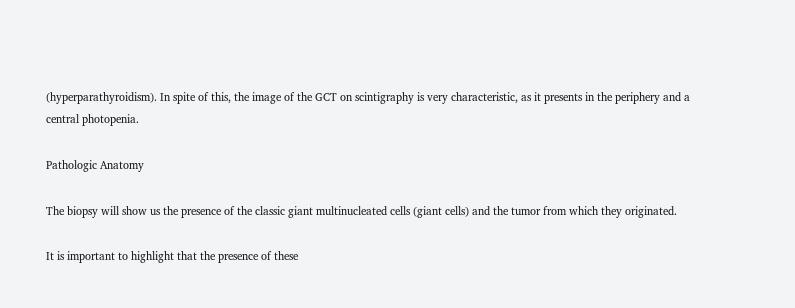(hyperparathyroidism). In spite of this, the image of the GCT on scintigraphy is very characteristic, as it presents in the periphery and a central photopenia.

Pathologic Anatomy

The biopsy will show us the presence of the classic giant multinucleated cells (giant cells) and the tumor from which they originated.

It is important to highlight that the presence of these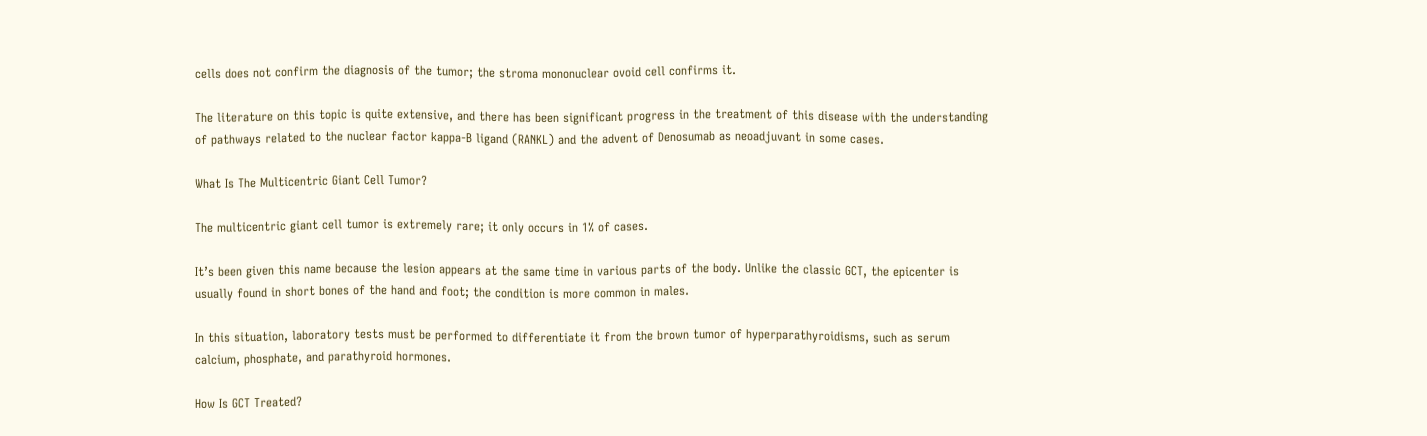cells does not confirm the diagnosis of the tumor; the stroma mononuclear ovoid cell confirms it.

The literature on this topic is quite extensive, and there has been significant progress in the treatment of this disease with the understanding of pathways related to the nuclear factor kappa-B ligand (RANKL) and the advent of Denosumab as neoadjuvant in some cases.

What Is The Multicentric Giant Cell Tumor?

The multicentric giant cell tumor is extremely rare; it only occurs in 1% of cases.

It’s been given this name because the lesion appears at the same time in various parts of the body. Unlike the classic GCT, the epicenter is usually found in short bones of the hand and foot; the condition is more common in males.

In this situation, laboratory tests must be performed to differentiate it from the brown tumor of hyperparathyroidisms, such as serum calcium, phosphate, and parathyroid hormones.

How Is GCT Treated?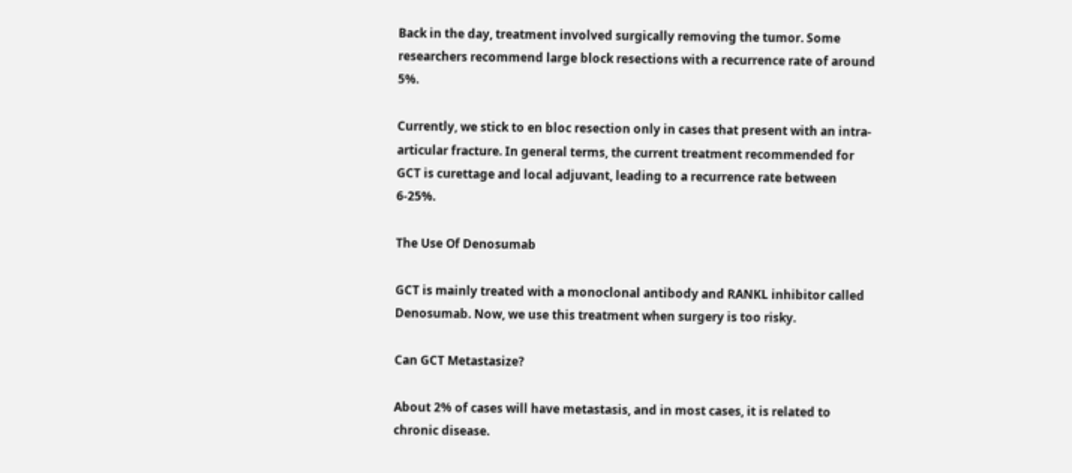Back in the day, treatment involved surgically removing the tumor. Some researchers recommend large block resections with a recurrence rate of around 5%.

Currently, we stick to en bloc resection only in cases that present with an intra-articular fracture. In general terms, the current treatment recommended for GCT is curettage and local adjuvant, leading to a recurrence rate between 6-25%.

The Use Of Denosumab

GCT is mainly treated with a monoclonal antibody and RANKL inhibitor called Denosumab. Now, we use this treatment when surgery is too risky.

Can GCT Metastasize?

About 2% of cases will have metastasis, and in most cases, it is related to chronic disease.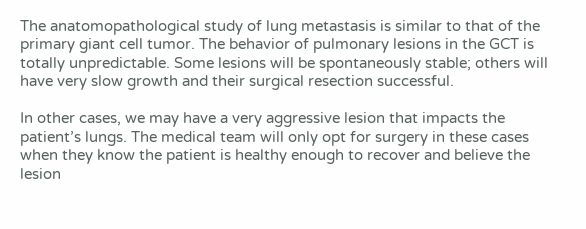The anatomopathological study of lung metastasis is similar to that of the primary giant cell tumor. The behavior of pulmonary lesions in the GCT is totally unpredictable. Some lesions will be spontaneously stable; others will have very slow growth and their surgical resection successful.

In other cases, we may have a very aggressive lesion that impacts the patient’s lungs. The medical team will only opt for surgery in these cases when they know the patient is healthy enough to recover and believe the lesion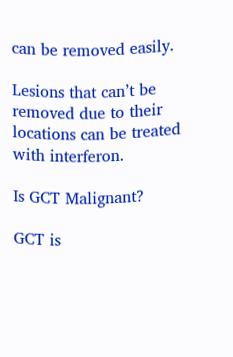can be removed easily.

Lesions that can’t be removed due to their locations can be treated with interferon.

Is GCT Malignant?

GCT is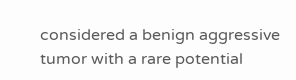considered a benign aggressive tumor with a rare potential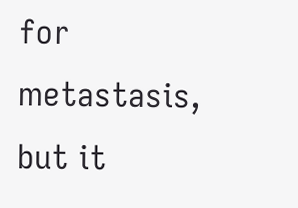for metastasis, but it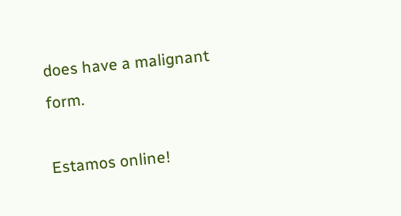does have a malignant form.

Estamos online!